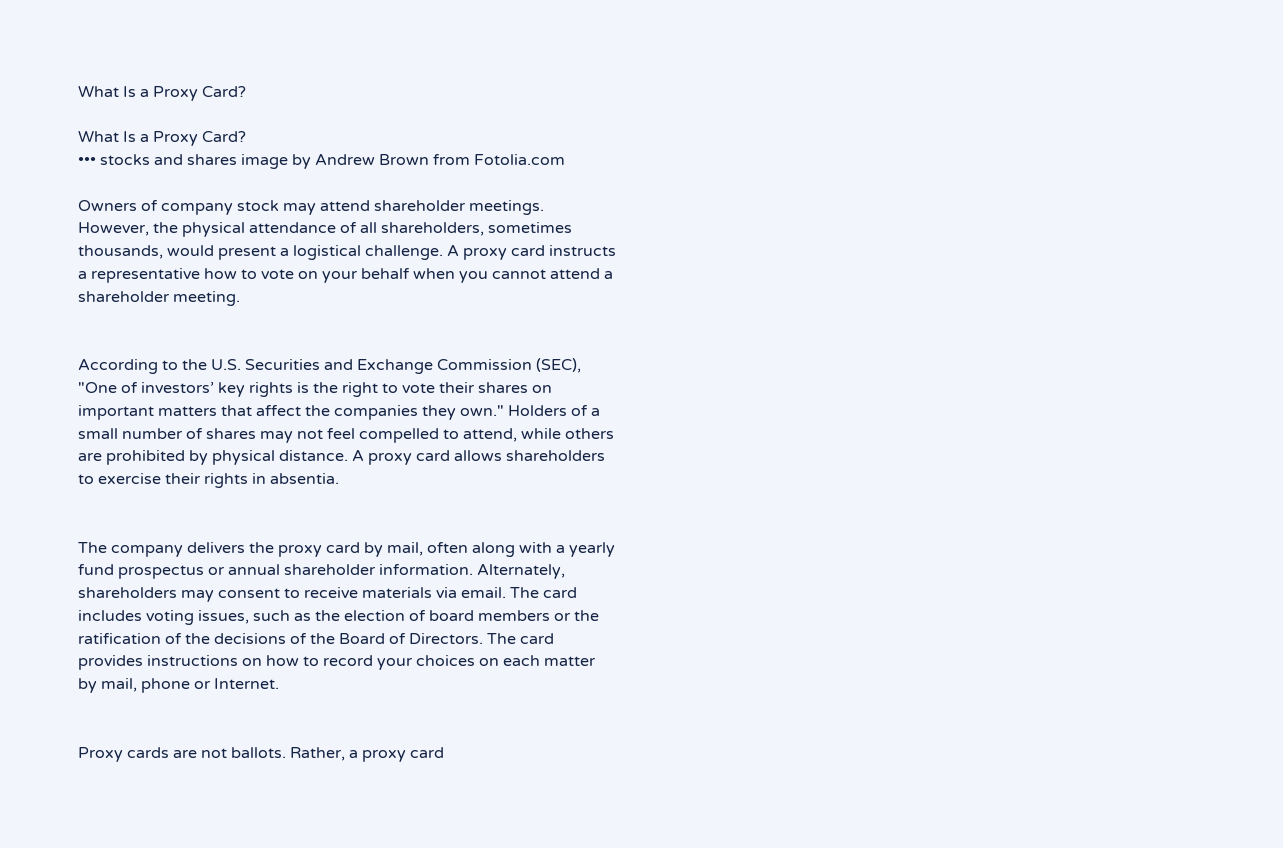What Is a Proxy Card?

What Is a Proxy Card?
••• stocks and shares image by Andrew Brown from Fotolia.com

Owners of company stock may attend shareholder meetings. However, the physical attendance of all shareholders, sometimes thousands, would present a logistical challenge. A proxy card instructs a representative how to vote on your behalf when you cannot attend a shareholder meeting.


According to the U.S. Securities and Exchange Commission (SEC), "One of investors’ key rights is the right to vote their shares on important matters that affect the companies they own." Holders of a small number of shares may not feel compelled to attend, while others are prohibited by physical distance. A proxy card allows shareholders to exercise their rights in absentia.


The company delivers the proxy card by mail, often along with a yearly fund prospectus or annual shareholder information. Alternately, shareholders may consent to receive materials via email. The card includes voting issues, such as the election of board members or the ratification of the decisions of the Board of Directors. The card provides instructions on how to record your choices on each matter by mail, phone or Internet.


Proxy cards are not ballots. Rather, a proxy card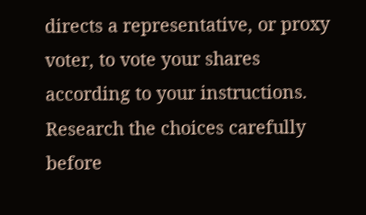directs a representative, or proxy voter, to vote your shares according to your instructions. Research the choices carefully before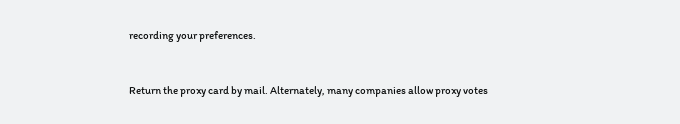recording your preferences.


Return the proxy card by mail. Alternately, many companies allow proxy votes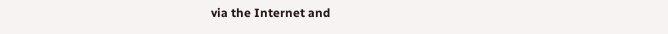via the Internet and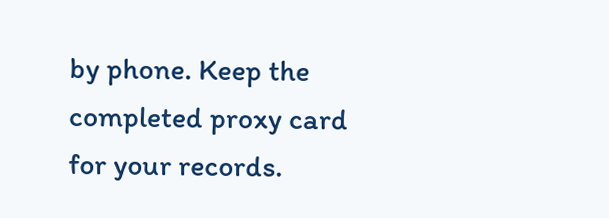by phone. Keep the completed proxy card for your records.